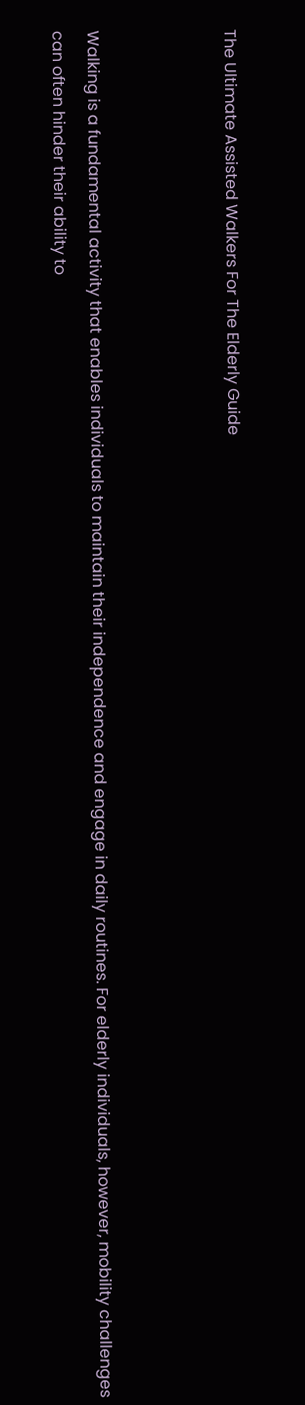The Ultimate Assisted Walkers For The Elderly Guide



Walking is a fundamental activity that enables individuals to maintain their independence and engage in daily routines. For elderly individuals, however, mobility challenges can often hinder their ability to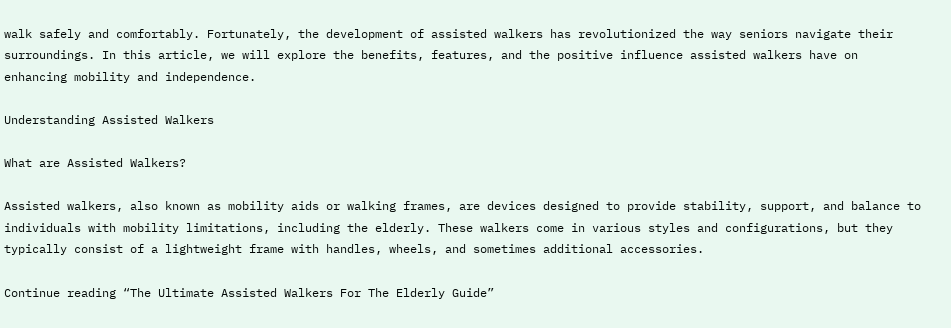walk safely and comfortably. Fortunately, the development of assisted walkers has revolutionized the way seniors navigate their surroundings. In this article, we will explore the benefits, features, and the positive influence assisted walkers have on enhancing mobility and independence.

Understanding Assisted Walkers

What are Assisted Walkers?

Assisted walkers, also known as mobility aids or walking frames, are devices designed to provide stability, support, and balance to individuals with mobility limitations, including the elderly. These walkers come in various styles and configurations, but they typically consist of a lightweight frame with handles, wheels, and sometimes additional accessories.

Continue reading “The Ultimate Assisted Walkers For The Elderly Guide”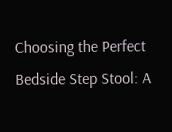Choosing the Perfect Bedside Step Stool: A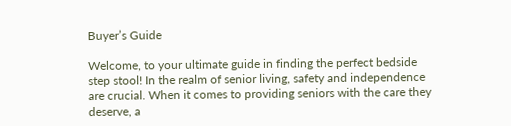Buyer’s Guide

Welcome, to your ultimate guide in finding the perfect bedside step stool! In the realm of senior living, safety and independence are crucial. When it comes to providing seniors with the care they deserve, a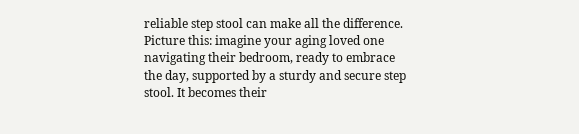reliable step stool can make all the difference. Picture this: imagine your aging loved one navigating their bedroom, ready to embrace the day, supported by a sturdy and secure step stool. It becomes their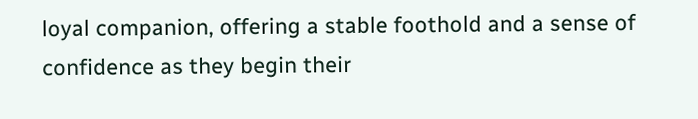loyal companion, offering a stable foothold and a sense of confidence as they begin their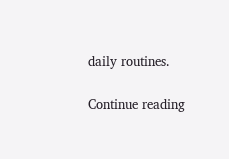daily routines.

Continue reading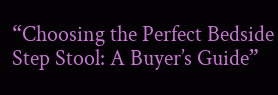“Choosing the Perfect Bedside Step Stool: A Buyer’s Guide”